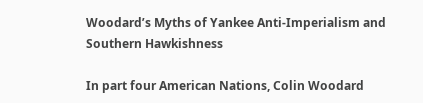Woodard’s Myths of Yankee Anti-Imperialism and Southern Hawkishness

In part four American Nations, Colin Woodard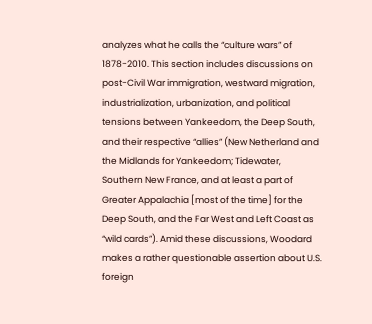analyzes what he calls the “culture wars” of 1878-2010. This section includes discussions on post-Civil War immigration, westward migration, industrialization, urbanization, and political tensions between Yankeedom, the Deep South, and their respective “allies” (New Netherland and the Midlands for Yankeedom; Tidewater, Southern New France, and at least a part of Greater Appalachia [most of the time] for the Deep South, and the Far West and Left Coast as “wild cards”). Amid these discussions, Woodard makes a rather questionable assertion about U.S. foreign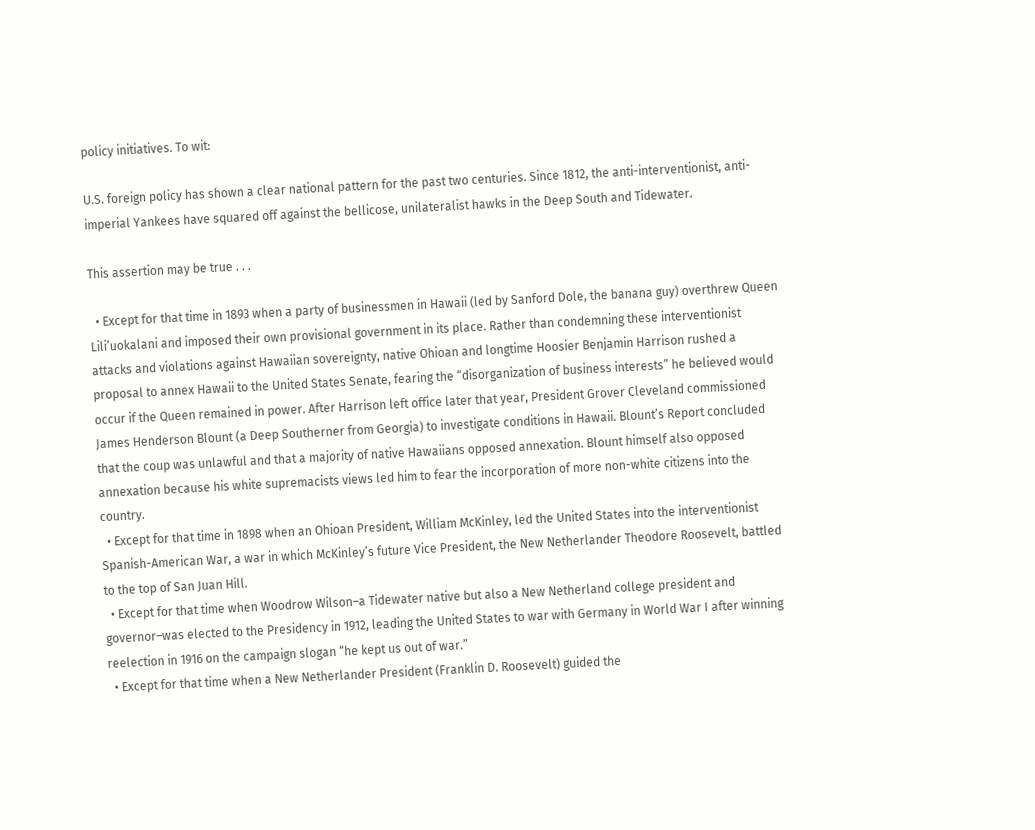policy initiatives. To wit:

U.S. foreign policy has shown a clear national pattern for the past two centuries. Since 1812, the anti-interventionist, anti-imperial Yankees have squared off against the bellicose, unilateralist hawks in the Deep South and Tidewater.

This assertion may be true . . .

  • Except for that time in 1893 when a party of businessmen in Hawaii (led by Sanford Dole, the banana guy) overthrew Queen Lili’uokalani and imposed their own provisional government in its place. Rather than condemning these interventionist attacks and violations against Hawaiian sovereignty, native Ohioan and longtime Hoosier Benjamin Harrison rushed a proposal to annex Hawaii to the United States Senate, fearing the “disorganization of business interests” he believed would occur if the Queen remained in power. After Harrison left office later that year, President Grover Cleveland commissioned James Henderson Blount (a Deep Southerner from Georgia) to investigate conditions in Hawaii. Blount’s Report concluded that the coup was unlawful and that a majority of native Hawaiians opposed annexation. Blount himself also opposed annexation because his white supremacists views led him to fear the incorporation of more non-white citizens into the country.
  • Except for that time in 1898 when an Ohioan President, William McKinley, led the United States into the interventionist Spanish-American War, a war in which McKinley’s future Vice President, the New Netherlander Theodore Roosevelt, battled to the top of San Juan Hill.
  • Except for that time when Woodrow Wilson–a Tidewater native but also a New Netherland college president and governor–was elected to the Presidency in 1912, leading the United States to war with Germany in World War I after winning reelection in 1916 on the campaign slogan “he kept us out of war.”
  • Except for that time when a New Netherlander President (Franklin D. Roosevelt) guided the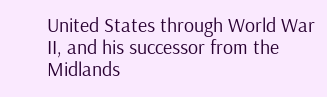United States through World War II, and his successor from the Midlands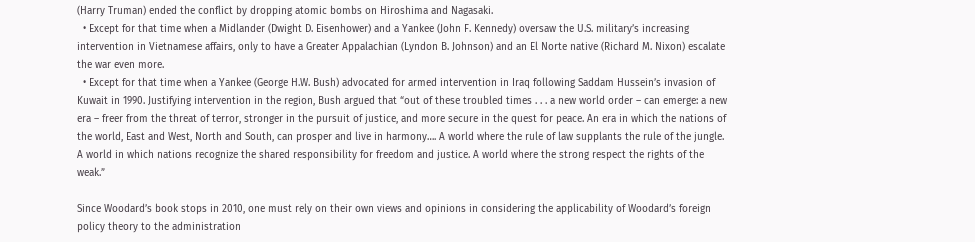(Harry Truman) ended the conflict by dropping atomic bombs on Hiroshima and Nagasaki.
  • Except for that time when a Midlander (Dwight D. Eisenhower) and a Yankee (John F. Kennedy) oversaw the U.S. military’s increasing intervention in Vietnamese affairs, only to have a Greater Appalachian (Lyndon B. Johnson) and an El Norte native (Richard M. Nixon) escalate the war even more.
  • Except for that time when a Yankee (George H.W. Bush) advocated for armed intervention in Iraq following Saddam Hussein’s invasion of Kuwait in 1990. Justifying intervention in the region, Bush argued that “out of these troubled times . . . a new world order – can emerge: a new era – freer from the threat of terror, stronger in the pursuit of justice, and more secure in the quest for peace. An era in which the nations of the world, East and West, North and South, can prosper and live in harmony…. A world where the rule of law supplants the rule of the jungle. A world in which nations recognize the shared responsibility for freedom and justice. A world where the strong respect the rights of the weak.”

Since Woodard’s book stops in 2010, one must rely on their own views and opinions in considering the applicability of Woodard’s foreign policy theory to the administration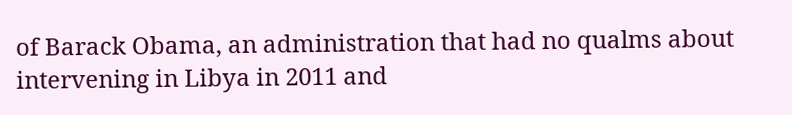of Barack Obama, an administration that had no qualms about intervening in Libya in 2011 and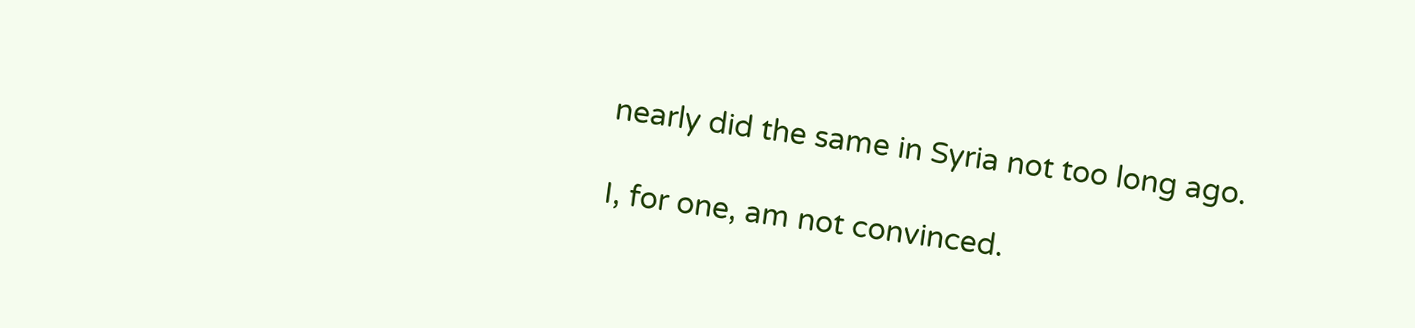nearly did the same in Syria not too long ago.

I, for one, am not convinced.